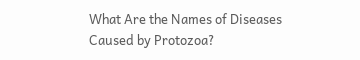What Are the Names of Diseases Caused by Protozoa?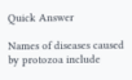Quick Answer

Names of diseases caused by protozoa include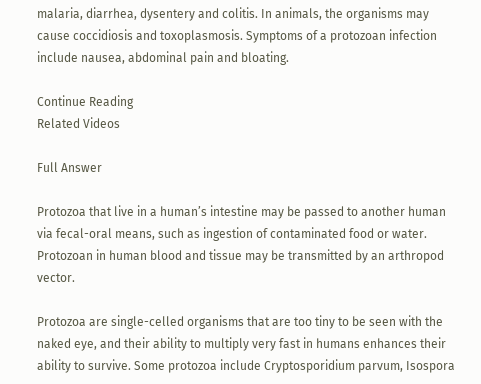malaria, diarrhea, dysentery and colitis. In animals, the organisms may cause coccidiosis and toxoplasmosis. Symptoms of a protozoan infection include nausea, abdominal pain and bloating.

Continue Reading
Related Videos

Full Answer

Protozoa that live in a human’s intestine may be passed to another human via fecal-oral means, such as ingestion of contaminated food or water. Protozoan in human blood and tissue may be transmitted by an arthropod vector.

Protozoa are single-celled organisms that are too tiny to be seen with the naked eye, and their ability to multiply very fast in humans enhances their ability to survive. Some protozoa include Cryptosporidium parvum, Isospora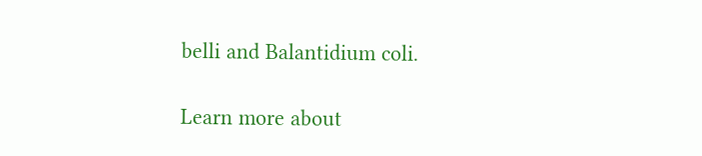belli and Balantidium coli.

Learn more about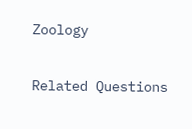Zoology

Related Questions